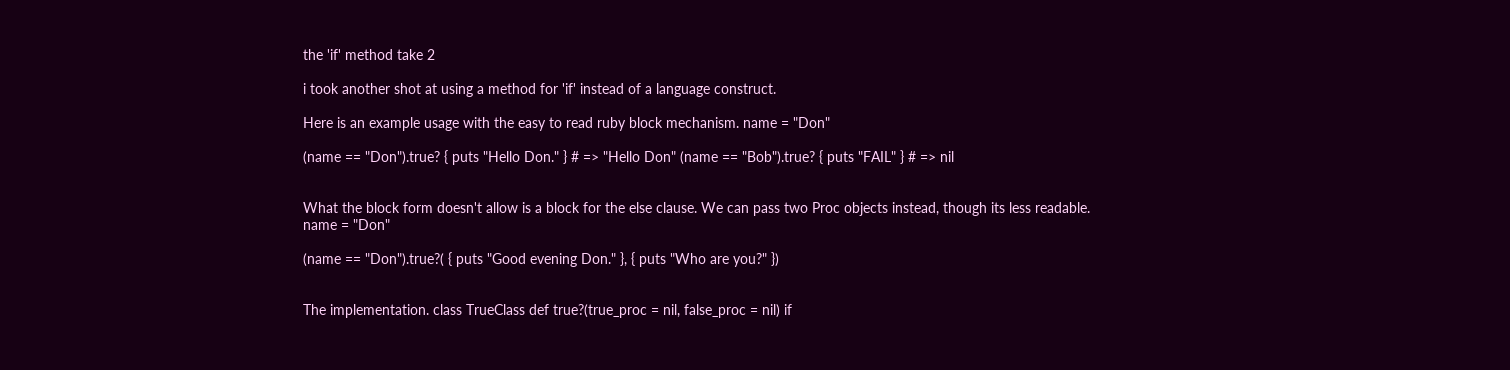the 'if' method take 2

i took another shot at using a method for 'if' instead of a language construct.

Here is an example usage with the easy to read ruby block mechanism. name = "Don"

(name == "Don").true? { puts "Hello Don." } # => "Hello Don" (name == "Bob").true? { puts "FAIL" } # => nil


What the block form doesn't allow is a block for the else clause. We can pass two Proc objects instead, though its less readable. name = "Don"

(name == "Don").true?( { puts "Good evening Don." }, { puts "Who are you?" })


The implementation. class TrueClass def true?(true_proc = nil, false_proc = nil) if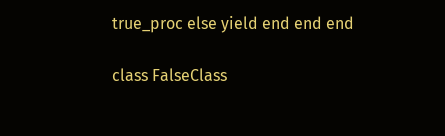true_proc else yield end end end

class FalseClass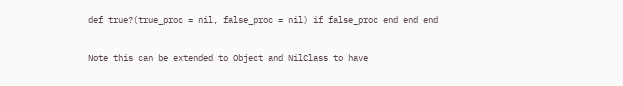def true?(true_proc = nil, false_proc = nil) if false_proc end end end


Note this can be extended to Object and NilClass to have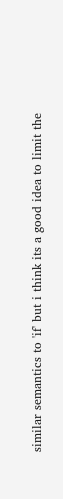similar semantics to 'if' but i think its a good idea to limit the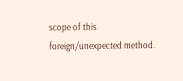scope of this foreign/unexpected method.